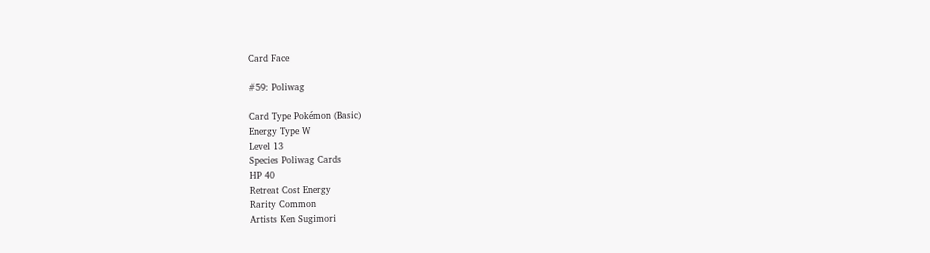Card Face

#59: Poliwag

Card Type Pokémon (Basic)
Energy Type W
Level 13
Species Poliwag Cards
HP 40
Retreat Cost Energy
Rarity Common
Artists Ken Sugimori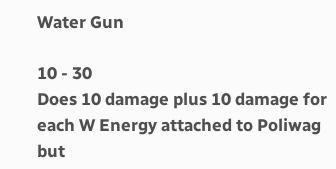Water Gun

10 - 30
Does 10 damage plus 10 damage for each W Energy attached to Poliwag but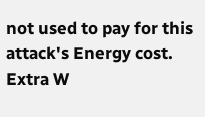not used to pay for this attack's Energy cost. Extra W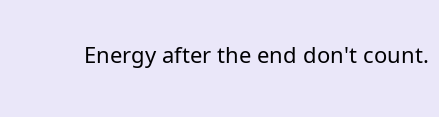Energy after the end don't count.